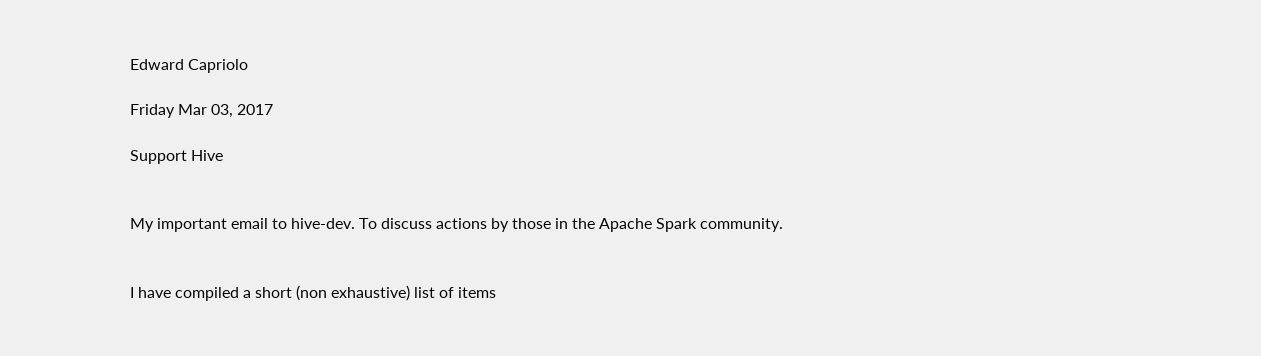Edward Capriolo

Friday Mar 03, 2017

Support Hive


My important email to hive-dev. To discuss actions by those in the Apache Spark community.


I have compiled a short (non exhaustive) list of items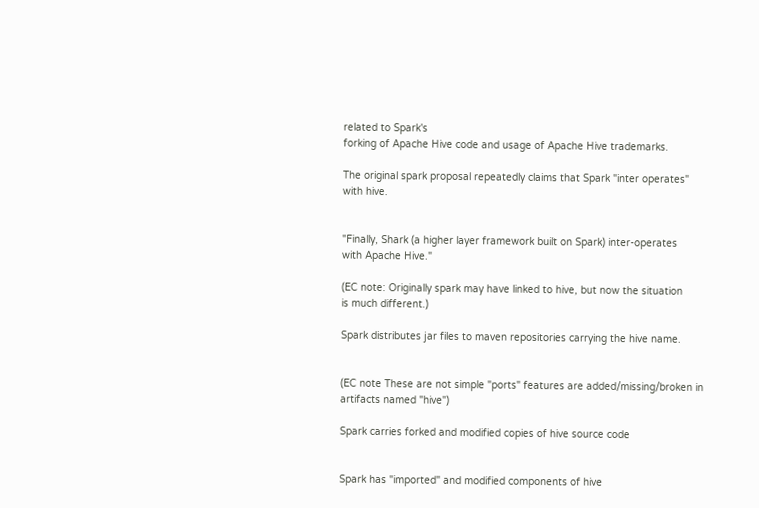related to Spark's
forking of Apache Hive code and usage of Apache Hive trademarks.

The original spark proposal repeatedly claims that Spark "inter operates"
with hive.


"Finally, Shark (a higher layer framework built on Spark) inter-operates
with Apache Hive."

(EC note: Originally spark may have linked to hive, but now the situation
is much different.)

Spark distributes jar files to maven repositories carrying the hive name.


(EC note These are not simple "ports" features are added/missing/broken in
artifacts named "hive")

Spark carries forked and modified copies of hive source code


Spark has "imported" and modified components of hive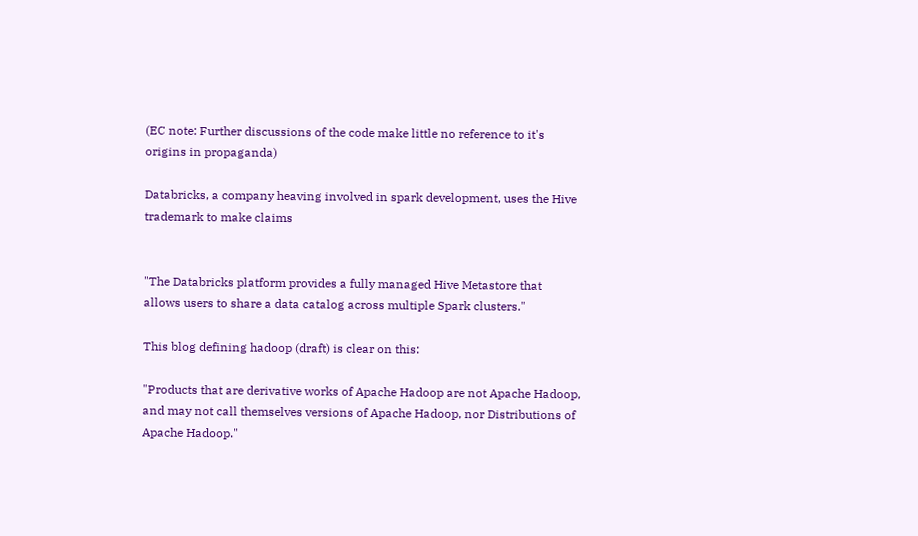(EC note: Further discussions of the code make little no reference to it's
origins in propaganda)

Databricks, a company heaving involved in spark development, uses the Hive
trademark to make claims


"The Databricks platform provides a fully managed Hive Metastore that
allows users to share a data catalog across multiple Spark clusters."

This blog defining hadoop (draft) is clear on this:

"Products that are derivative works of Apache Hadoop are not Apache Hadoop,
and may not call themselves versions of Apache Hadoop, nor Distributions of
Apache Hadoop."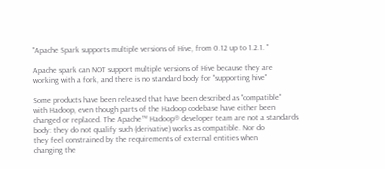"Apache Spark supports multiple versions of Hive, from 0.12 up to 1.2.1. "

Apache spark can NOT support multiple versions of Hive because they are
working with a fork, and there is no standard body for "supporting hive"

Some products have been released that have been described as "compatible"
with Hadoop, even though parts of the Hadoop codebase have either been
changed or replaced. The Apache™ Hadoop® developer team are not a standards
body: they do not qualify such (derivative) works as compatible. Nor do
they feel constrained by the requirements of external entities when
changing the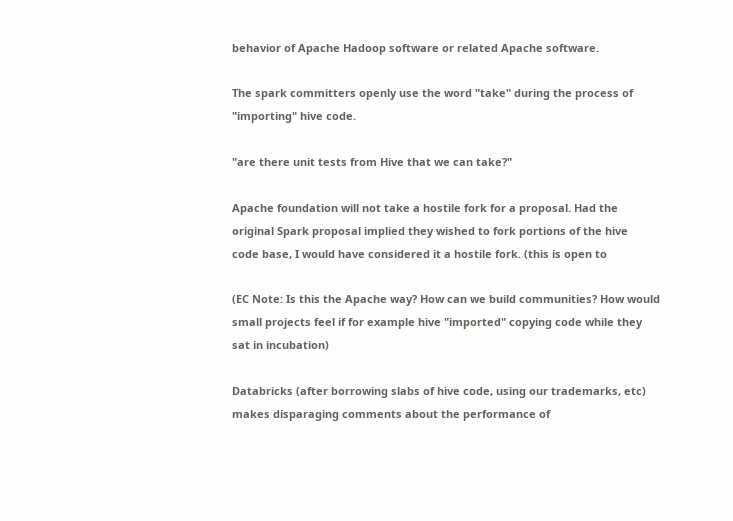behavior of Apache Hadoop software or related Apache software.

The spark committers openly use the word "take" during the process of
"importing" hive code.

"are there unit tests from Hive that we can take?"

Apache foundation will not take a hostile fork for a proposal. Had the
original Spark proposal implied they wished to fork portions of the hive
code base, I would have considered it a hostile fork. (this is open to

(EC Note: Is this the Apache way? How can we build communities? How would
small projects feel if for example hive "imported" copying code while they
sat in incubation)

Databricks (after borrowing slabs of hive code, using our trademarks, etc)
makes disparaging comments about the performance of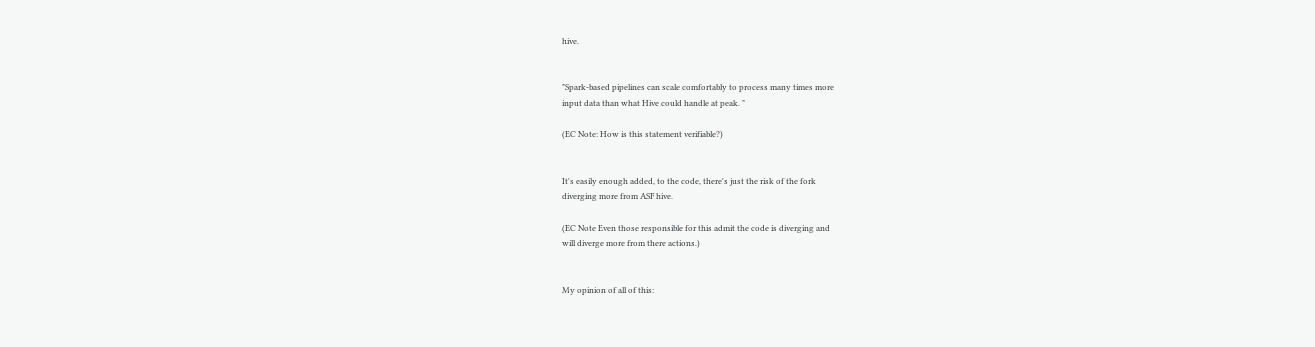hive.


"Spark-based pipelines can scale comfortably to process many times more
input data than what Hive could handle at peak. "

(EC Note: How is this statement verifiable?)


It's easily enough added, to the code, there's just the risk of the fork
diverging more from ASF hive.

(EC Note Even those responsible for this admit the code is diverging and
will diverge more from there actions.)


My opinion of all of this: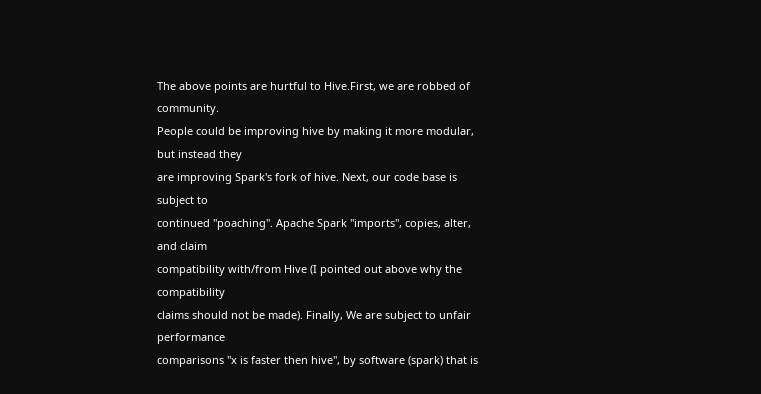The above points are hurtful to Hive.First, we are robbed of community.
People could be improving hive by making it more modular, but instead they
are improving Spark's fork of hive. Next, our code base is subject to
continued "poaching". Apache Spark "imports", copies, alter, and claim
compatibility with/from Hive (I pointed out above why the compatibility
claims should not be made). Finally, We are subject to unfair performance
comparisons "x is faster then hive", by software (spark) that is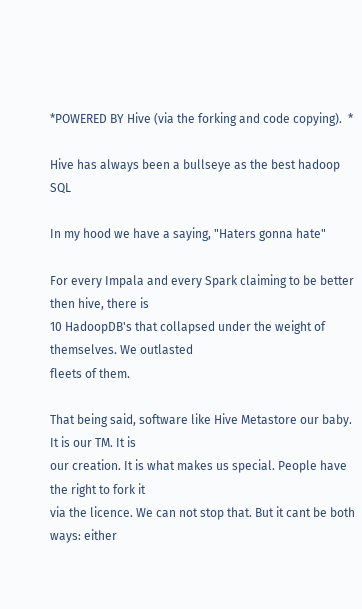*POWERED BY Hive (via the forking and code copying).  *

Hive has always been a bullseye as the best hadoop SQL

In my hood we have a saying, "Haters gonna hate"

For every Impala and every Spark claiming to be better then hive, there is
10 HadoopDB's that collapsed under the weight of themselves. We outlasted
fleets of them.

That being said, software like Hive Metastore our baby. It is our TM. It is
our creation. It is what makes us special. People have the right to fork it
via the licence. We can not stop that. But it cant be both ways: either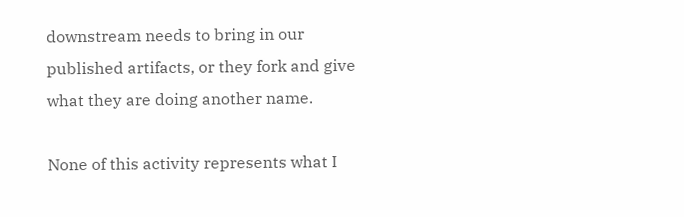downstream needs to bring in our published artifacts, or they fork and give
what they are doing another name.

None of this activity represents what I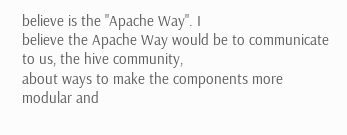believe is the "Apache Way". I
believe the Apache Way would be to communicate to us, the hive community,
about ways to make the components more modular and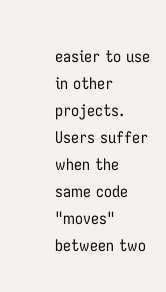easier to use in other
projects. Users suffer when the same code "moves" between two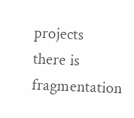projects
there is fragmentation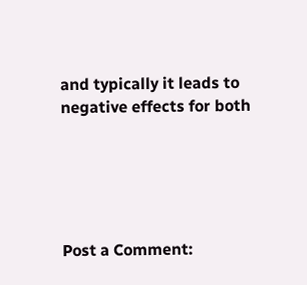and typically it leads to negative effects for both





Post a Comment: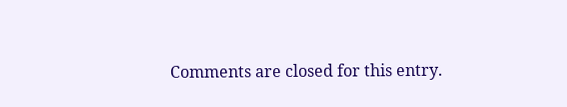Comments are closed for this entry.